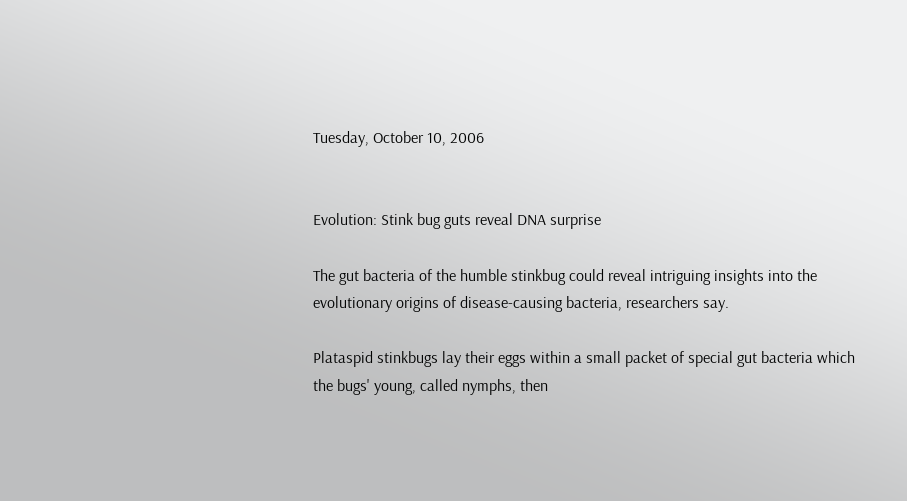Tuesday, October 10, 2006


Evolution: Stink bug guts reveal DNA surprise

The gut bacteria of the humble stinkbug could reveal intriguing insights into the evolutionary origins of disease-causing bacteria, researchers say.

Plataspid stinkbugs lay their eggs within a small packet of special gut bacteria which the bugs' young, called nymphs, then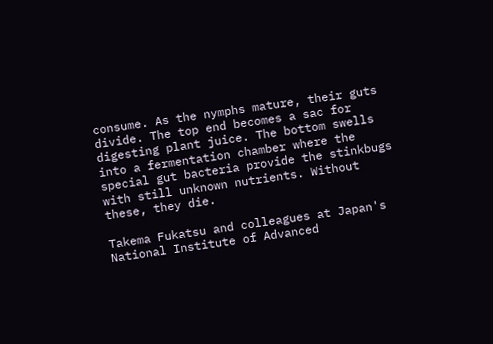consume. As the nymphs mature, their guts divide. The top end becomes a sac for digesting plant juice. The bottom swells into a fermentation chamber where the special gut bacteria provide the stinkbugs with still unknown nutrients. Without these, they die.

Takema Fukatsu and colleagues at Japan's National Institute of Advanced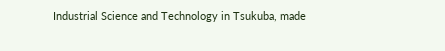Industrial Science and Technology in Tsukuba, made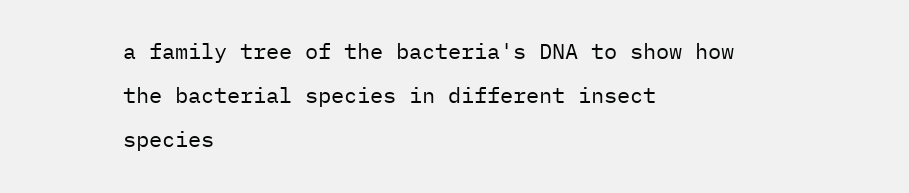a family tree of the bacteria's DNA to show how the bacterial species in different insect species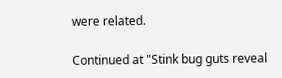were related.

Continued at "Stink bug guts reveal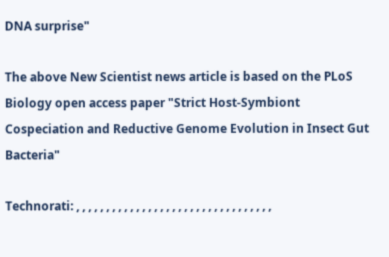DNA surprise"

The above New Scientist news article is based on the PLoS Biology open access paper "Strict Host-Symbiont Cospeciation and Reductive Genome Evolution in Insect Gut Bacteria"

Technorati: , , , , , , , , , , , , , , , , , , , , , , , , , , , , , , , , ,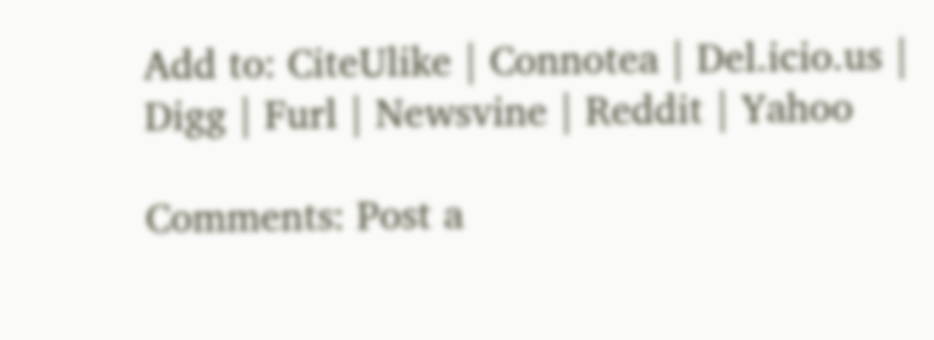Add to: CiteUlike | Connotea | Del.icio.us | Digg | Furl | Newsvine | Reddit | Yahoo

Comments: Post a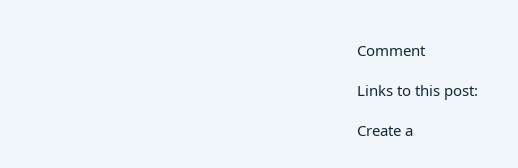Comment

Links to this post:

Create a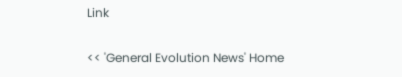Link

<< 'General Evolution News' Home